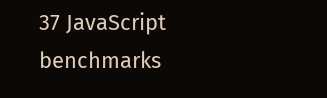37 JavaScript benchmarks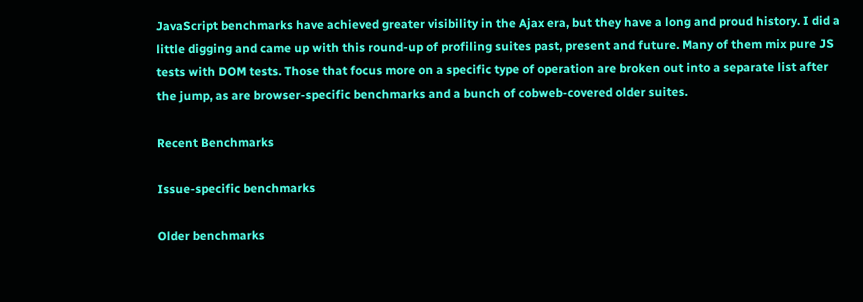JavaScript benchmarks have achieved greater visibility in the Ajax era, but they have a long and proud history. I did a little digging and came up with this round-up of profiling suites past, present and future. Many of them mix pure JS tests with DOM tests. Those that focus more on a specific type of operation are broken out into a separate list after the jump, as are browser-specific benchmarks and a bunch of cobweb-covered older suites.

Recent Benchmarks

Issue-specific benchmarks

Older benchmarks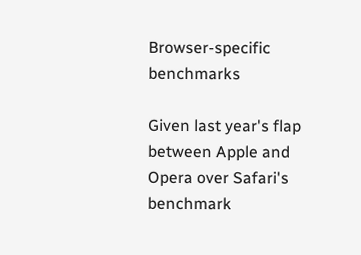Browser-specific benchmarks

Given last year's flap between Apple and Opera over Safari's benchmark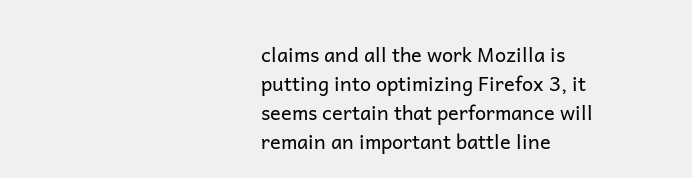claims and all the work Mozilla is putting into optimizing Firefox 3, it seems certain that performance will remain an important battle line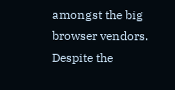amongst the big browser vendors. Despite the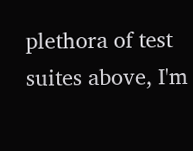plethora of test suites above, I'm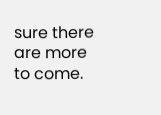sure there are more to come.